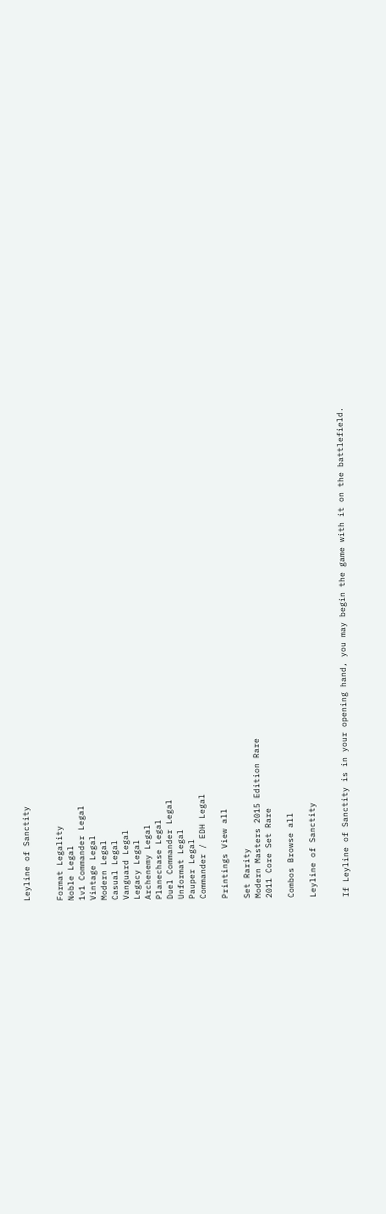Leyline of Sanctity


Format Legality
Noble Legal
1v1 Commander Legal
Vintage Legal
Modern Legal
Casual Legal
Vanguard Legal
Legacy Legal
Archenemy Legal
Planechase Legal
Duel Commander Legal
Unformat Legal
Pauper Legal
Commander / EDH Legal

Printings View all

Set Rarity
Modern Masters 2015 Edition Rare
2011 Core Set Rare

Combos Browse all

Leyline of Sanctity


If Leyline of Sanctity is in your opening hand, you may begin the game with it on the battlefield.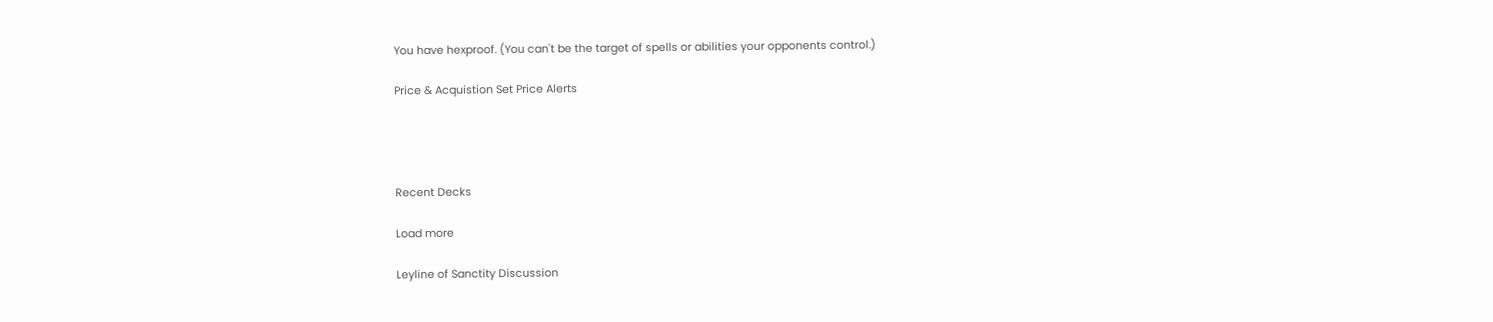You have hexproof. (You can't be the target of spells or abilities your opponents control.)

Price & Acquistion Set Price Alerts




Recent Decks

Load more

Leyline of Sanctity Discussion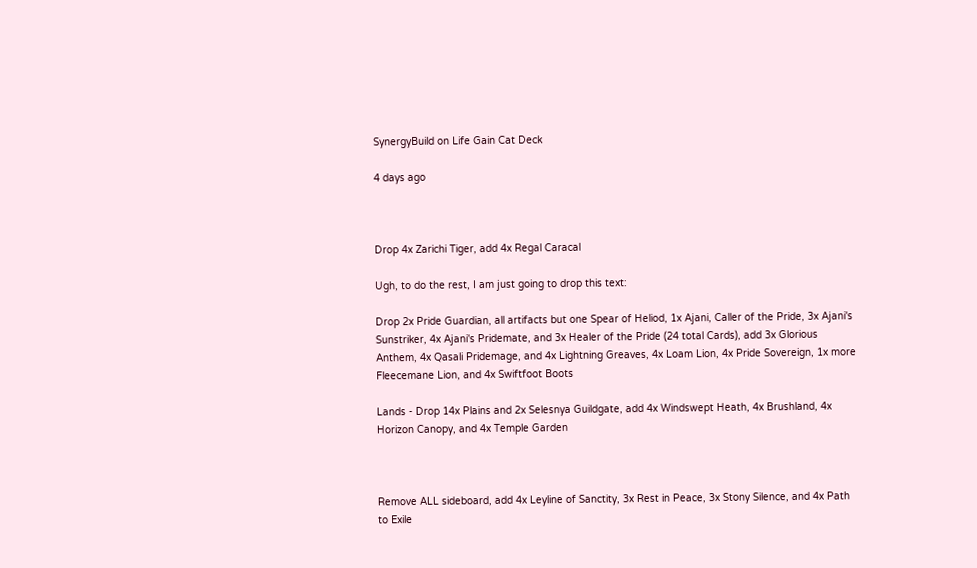SynergyBuild on Life Gain Cat Deck

4 days ago



Drop 4x Zarichi Tiger, add 4x Regal Caracal

Ugh, to do the rest, I am just going to drop this text:

Drop 2x Pride Guardian, all artifacts but one Spear of Heliod, 1x Ajani, Caller of the Pride, 3x Ajani's Sunstriker, 4x Ajani's Pridemate, and 3x Healer of the Pride (24 total Cards), add 3x Glorious Anthem, 4x Qasali Pridemage, and 4x Lightning Greaves, 4x Loam Lion, 4x Pride Sovereign, 1x more Fleecemane Lion, and 4x Swiftfoot Boots

Lands - Drop 14x Plains and 2x Selesnya Guildgate, add 4x Windswept Heath, 4x Brushland, 4x Horizon Canopy, and 4x Temple Garden



Remove ALL sideboard, add 4x Leyline of Sanctity, 3x Rest in Peace, 3x Stony Silence, and 4x Path to Exile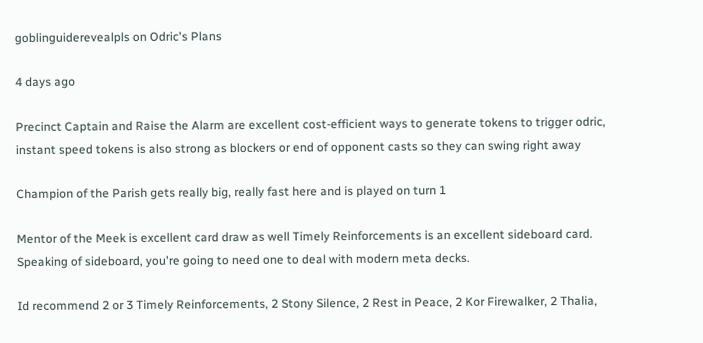goblinguiderevealpls on Odric's Plans

4 days ago

Precinct Captain and Raise the Alarm are excellent cost-efficient ways to generate tokens to trigger odric, instant speed tokens is also strong as blockers or end of opponent casts so they can swing right away

Champion of the Parish gets really big, really fast here and is played on turn 1

Mentor of the Meek is excellent card draw as well Timely Reinforcements is an excellent sideboard card. Speaking of sideboard, you're going to need one to deal with modern meta decks.

Id recommend 2 or 3 Timely Reinforcements, 2 Stony Silence, 2 Rest in Peace, 2 Kor Firewalker, 2 Thalia,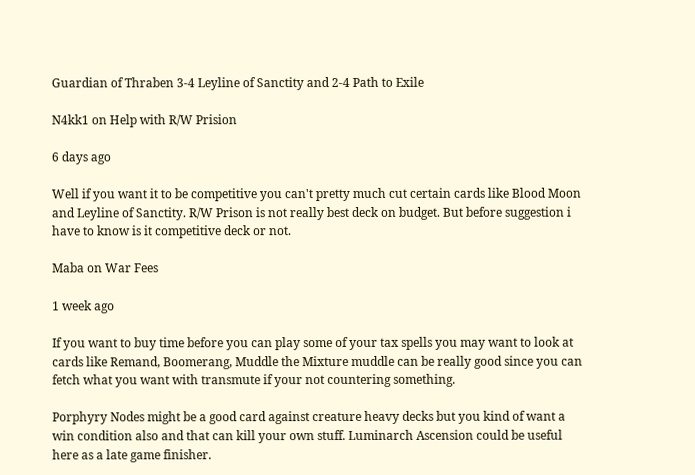Guardian of Thraben 3-4 Leyline of Sanctity and 2-4 Path to Exile

N4kk1 on Help with R/W Prision

6 days ago

Well if you want it to be competitive you can't pretty much cut certain cards like Blood Moon and Leyline of Sanctity. R/W Prison is not really best deck on budget. But before suggestion i have to know is it competitive deck or not.

Maba on War Fees

1 week ago

If you want to buy time before you can play some of your tax spells you may want to look at cards like Remand, Boomerang, Muddle the Mixture muddle can be really good since you can fetch what you want with transmute if your not countering something.

Porphyry Nodes might be a good card against creature heavy decks but you kind of want a win condition also and that can kill your own stuff. Luminarch Ascension could be useful here as a late game finisher.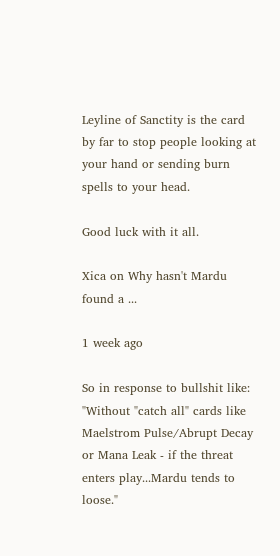Leyline of Sanctity is the card by far to stop people looking at your hand or sending burn spells to your head.

Good luck with it all.

Xica on Why hasn't Mardu found a ...

1 week ago

So in response to bullshit like:
"Without "catch all" cards like Maelstrom Pulse/Abrupt Decay or Mana Leak - if the threat enters play...Mardu tends to loose."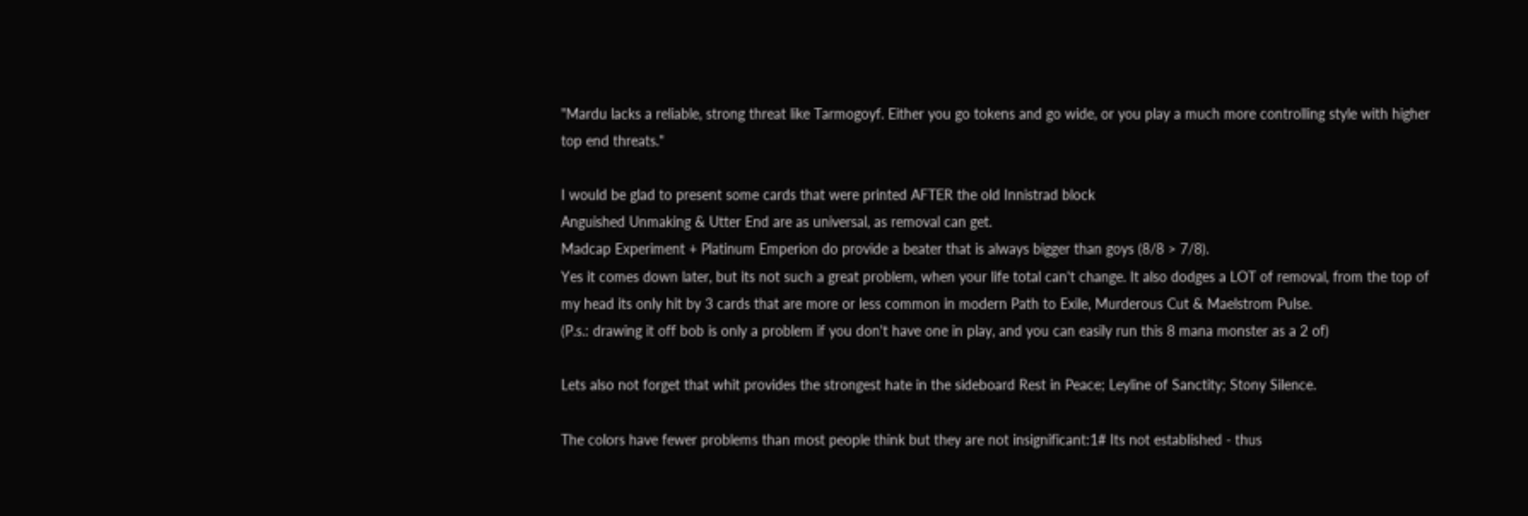"Mardu lacks a reliable, strong threat like Tarmogoyf. Either you go tokens and go wide, or you play a much more controlling style with higher top end threats."

I would be glad to present some cards that were printed AFTER the old Innistrad block
Anguished Unmaking & Utter End are as universal, as removal can get.
Madcap Experiment + Platinum Emperion do provide a beater that is always bigger than goys (8/8 > 7/8).
Yes it comes down later, but its not such a great problem, when your life total can't change. It also dodges a LOT of removal, from the top of my head its only hit by 3 cards that are more or less common in modern Path to Exile, Murderous Cut & Maelstrom Pulse.
(P.s.: drawing it off bob is only a problem if you don't have one in play, and you can easily run this 8 mana monster as a 2 of)

Lets also not forget that whit provides the strongest hate in the sideboard Rest in Peace; Leyline of Sanctity; Stony Silence.

The colors have fewer problems than most people think but they are not insignificant:1# Its not established - thus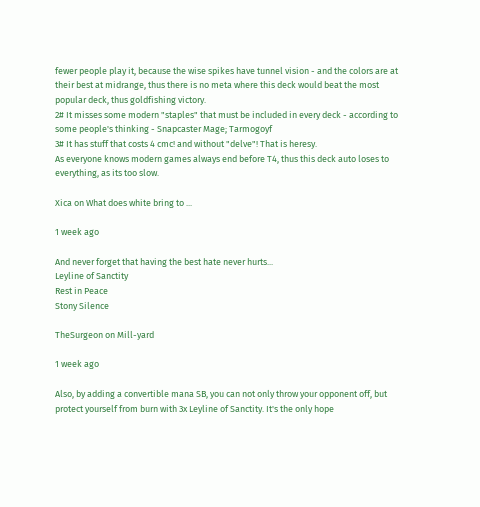fewer people play it, because the wise spikes have tunnel vision - and the colors are at their best at midrange, thus there is no meta where this deck would beat the most popular deck, thus goldfishing victory.
2# It misses some modern "staples" that must be included in every deck - according to some people's thinking - Snapcaster Mage; Tarmogoyf
3# It has stuff that costs 4 cmc! and without "delve"! That is heresy.
As everyone knows modern games always end before T4, thus this deck auto loses to everything, as its too slow.

Xica on What does white bring to ...

1 week ago

And never forget that having the best hate never hurts...
Leyline of Sanctity
Rest in Peace
Stony Silence

TheSurgeon on Mill-yard

1 week ago

Also, by adding a convertible mana SB, you can not only throw your opponent off, but protect yourself from burn with 3x Leyline of Sanctity. It's the only hope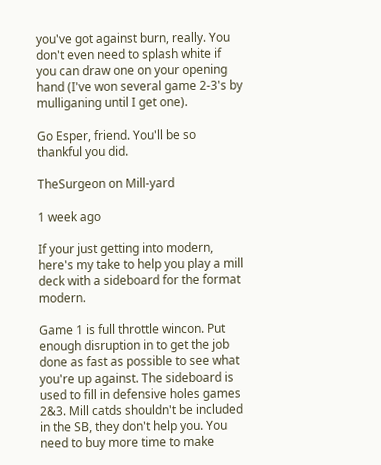you've got against burn, really. You don't even need to splash white if you can draw one on your opening hand (I've won several game 2-3's by mulliganing until I get one).

Go Esper, friend. You'll be so thankful you did.

TheSurgeon on Mill-yard

1 week ago

If your just getting into modern, here's my take to help you play a mill deck with a sideboard for the format modern.

Game 1 is full throttle wincon. Put enough disruption in to get the job done as fast as possible to see what you're up against. The sideboard is used to fill in defensive holes games 2&3. Mill catds shouldn't be included in the SB, they don't help you. You need to buy more time to make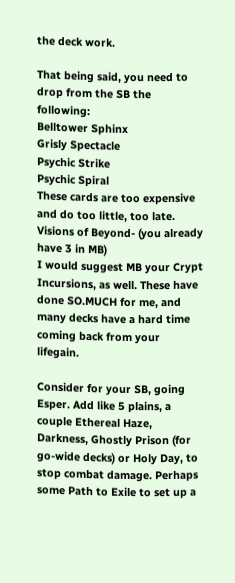the deck work.

That being said, you need to drop from the SB the following:
Belltower Sphinx
Grisly Spectacle
Psychic Strike
Psychic Spiral
These cards are too expensive and do too little, too late.
Visions of Beyond- (you already have 3 in MB)
I would suggest MB your Crypt Incursions, as well. These have done SO.MUCH for me, and many decks have a hard time coming back from your lifegain.

Consider for your SB, going Esper. Add like 5 plains, a couple Ethereal Haze, Darkness, Ghostly Prison (for go-wide decks) or Holy Day, to stop combat damage. Perhaps some Path to Exile to set up a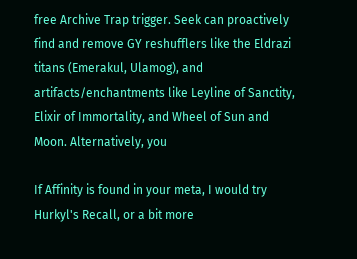free Archive Trap trigger. Seek can proactively find and remove GY reshufflers like the Eldrazi titans (Emerakul, Ulamog), and artifacts/enchantments like Leyline of Sanctity, Elixir of Immortality, and Wheel of Sun and Moon. Alternatively, you

If Affinity is found in your meta, I would try Hurkyl's Recall, or a bit more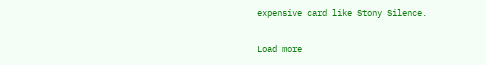expensive card like Stony Silence.

Load more